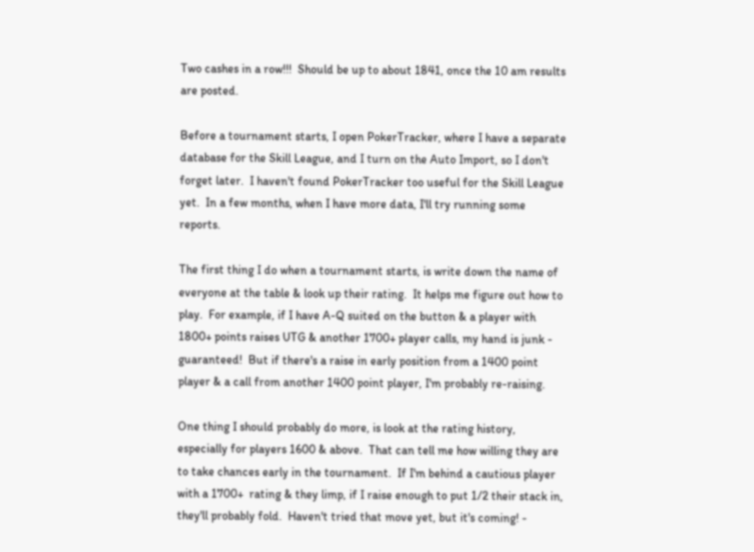Two cashes in a row!!!  Should be up to about 1841, once the 10 am results are posted.

Before a tournament starts, I open PokerTracker, where I have a separate database for the Skill League, and I turn on the Auto Import, so I don't forget later.  I haven't found PokerTracker too useful for the Skill League yet.  In a few months, when I have more data, I'll try running some reports.

The first thing I do when a tournament starts, is write down the name of everyone at the table & look up their rating.  It helps me figure out how to play.  For example, if I have A-Q suited on the button & a player with 1800+ points raises UTG & another 1700+ player calls, my hand is junk - guaranteed!  But if there's a raise in early position from a 1400 point player & a call from another 1400 point player, I'm probably re-raising.

One thing I should probably do more, is look at the rating history, especially for players 1600 & above.  That can tell me how willing they are to take chances early in the tournament.  If I'm behind a cautious player with a 1700+  rating & they limp, if I raise enough to put 1/2 their stack in, they'll probably fold.  Haven't tried that move yet, but it's coming! -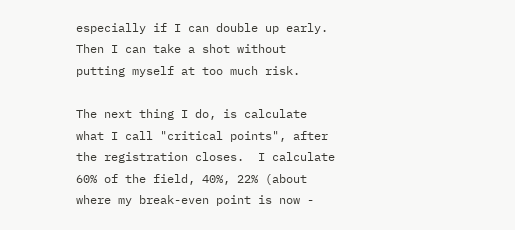especially if I can double up early.  Then I can take a shot without putting myself at too much risk.

The next thing I do, is calculate what I call "critical points", after the registration closes.  I calculate 60% of the field, 40%, 22% (about where my break-even point is now -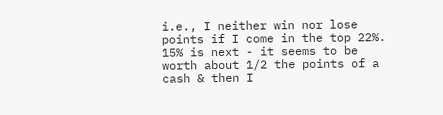i.e., I neither win nor lose points if I come in the top 22%.  15% is next - it seems to be worth about 1/2 the points of a cash & then I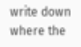write down where the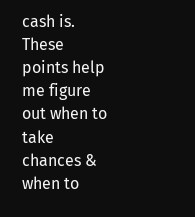cash is.  These points help me figure out when to take chances & when to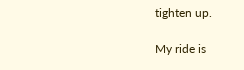tighten up.

My ride is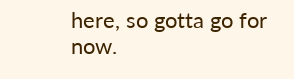here, so gotta go for now.